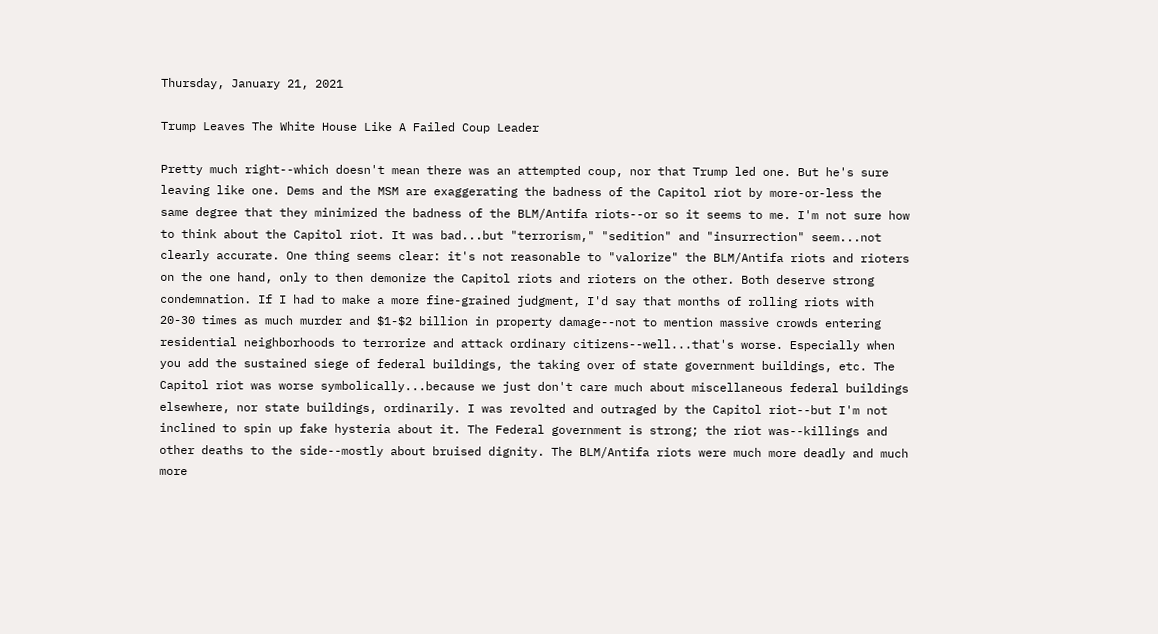Thursday, January 21, 2021

Trump Leaves The White House Like A Failed Coup Leader

Pretty much right--which doesn't mean there was an attempted coup, nor that Trump led one. But he's sure leaving like one. Dems and the MSM are exaggerating the badness of the Capitol riot by more-or-less the same degree that they minimized the badness of the BLM/Antifa riots--or so it seems to me. I'm not sure how to think about the Capitol riot. It was bad...but "terrorism," "sedition" and "insurrection" seem...not clearly accurate. One thing seems clear: it's not reasonable to "valorize" the BLM/Antifa riots and rioters on the one hand, only to then demonize the Capitol riots and rioters on the other. Both deserve strong condemnation. If I had to make a more fine-grained judgment, I'd say that months of rolling riots with 20-30 times as much murder and $1-$2 billion in property damage--not to mention massive crowds entering residential neighborhoods to terrorize and attack ordinary citizens--well...that's worse. Especially when you add the sustained siege of federal buildings, the taking over of state government buildings, etc. The Capitol riot was worse symbolically...because we just don't care much about miscellaneous federal buildings elsewhere, nor state buildings, ordinarily. I was revolted and outraged by the Capitol riot--but I'm not inclined to spin up fake hysteria about it. The Federal government is strong; the riot was--killings and other deaths to the side--mostly about bruised dignity. The BLM/Antifa riots were much more deadly and much more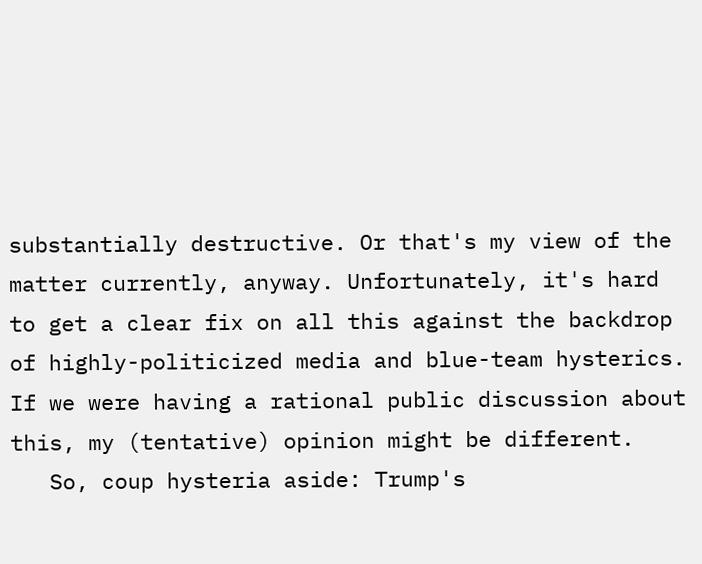substantially destructive. Or that's my view of the matter currently, anyway. Unfortunately, it's hard to get a clear fix on all this against the backdrop of highly-politicized media and blue-team hysterics. If we were having a rational public discussion about this, my (tentative) opinion might be different.
   So, coup hysteria aside: Trump's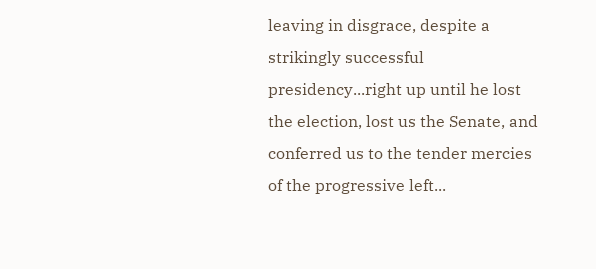leaving in disgrace, despite a strikingly successful presidency...right up until he lost the election, lost us the Senate, and conferred us to the tender mercies of the progressive left...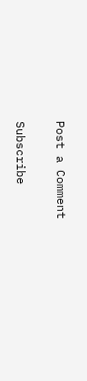Post a Comment

Subscribe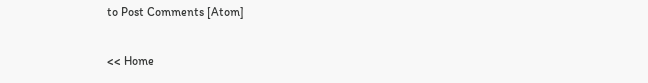to Post Comments [Atom]

<< Home